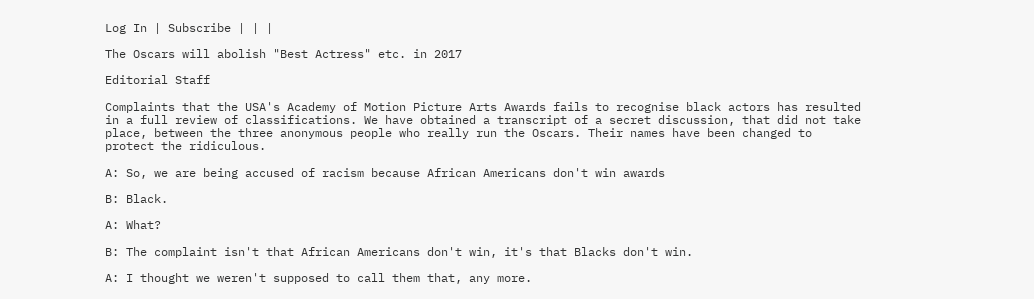Log In | Subscribe | | |

The Oscars will abolish "Best Actress" etc. in 2017

Editorial Staff

Complaints that the USA's Academy of Motion Picture Arts Awards fails to recognise black actors has resulted in a full review of classifications. We have obtained a transcript of a secret discussion, that did not take place, between the three anonymous people who really run the Oscars. Their names have been changed to protect the ridiculous.

A: So, we are being accused of racism because African Americans don't win awards

B: Black.

A: What?

B: The complaint isn't that African Americans don't win, it's that Blacks don't win.

A: I thought we weren't supposed to call them that, any more.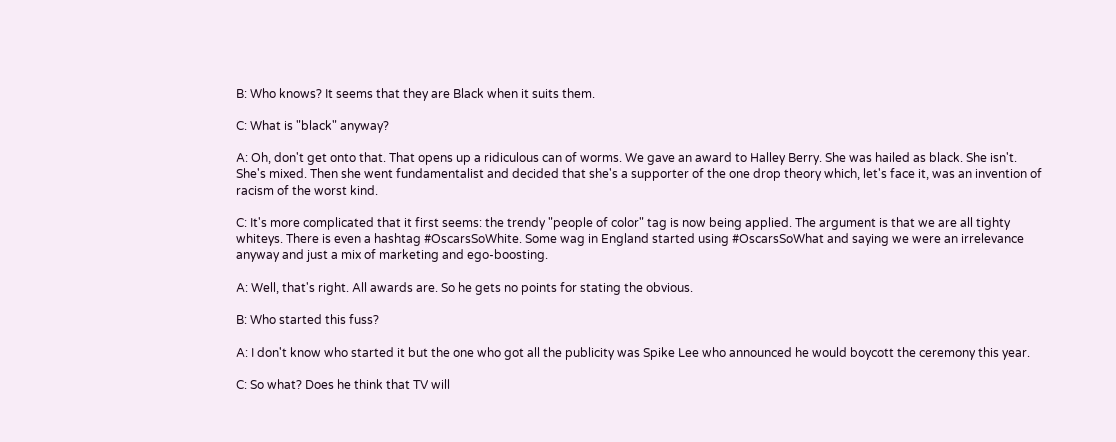B: Who knows? It seems that they are Black when it suits them.

C: What is "black" anyway?

A: Oh, don't get onto that. That opens up a ridiculous can of worms. We gave an award to Halley Berry. She was hailed as black. She isn't. She's mixed. Then she went fundamentalist and decided that she's a supporter of the one drop theory which, let's face it, was an invention of racism of the worst kind.

C: It's more complicated that it first seems: the trendy "people of color" tag is now being applied. The argument is that we are all tighty whiteys. There is even a hashtag #OscarsSoWhite. Some wag in England started using #OscarsSoWhat and saying we were an irrelevance anyway and just a mix of marketing and ego-boosting.

A: Well, that's right. All awards are. So he gets no points for stating the obvious.

B: Who started this fuss?

A: I don't know who started it but the one who got all the publicity was Spike Lee who announced he would boycott the ceremony this year.

C: So what? Does he think that TV will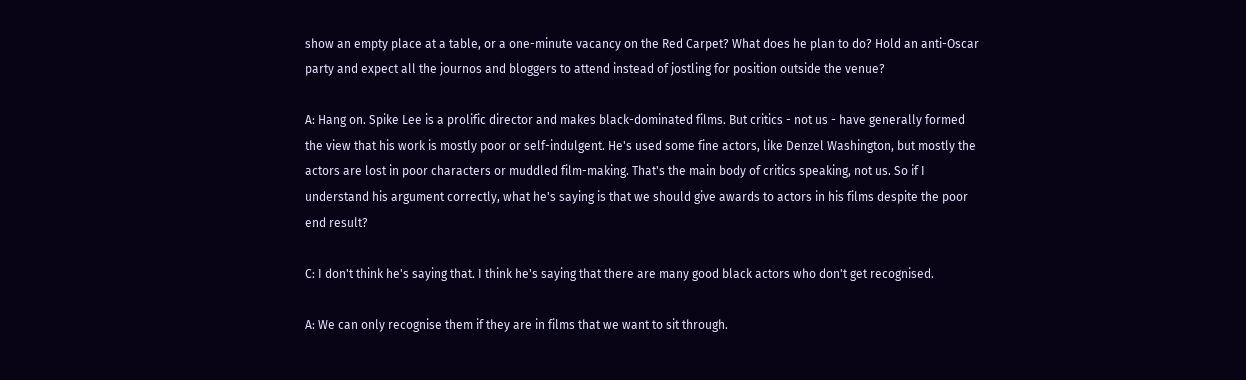show an empty place at a table, or a one-minute vacancy on the Red Carpet? What does he plan to do? Hold an anti-Oscar party and expect all the journos and bloggers to attend instead of jostling for position outside the venue?

A: Hang on. Spike Lee is a prolific director and makes black-dominated films. But critics - not us - have generally formed the view that his work is mostly poor or self-indulgent. He's used some fine actors, like Denzel Washington, but mostly the actors are lost in poor characters or muddled film-making. That's the main body of critics speaking, not us. So if I understand his argument correctly, what he's saying is that we should give awards to actors in his films despite the poor end result?

C: I don't think he's saying that. I think he's saying that there are many good black actors who don't get recognised.

A: We can only recognise them if they are in films that we want to sit through.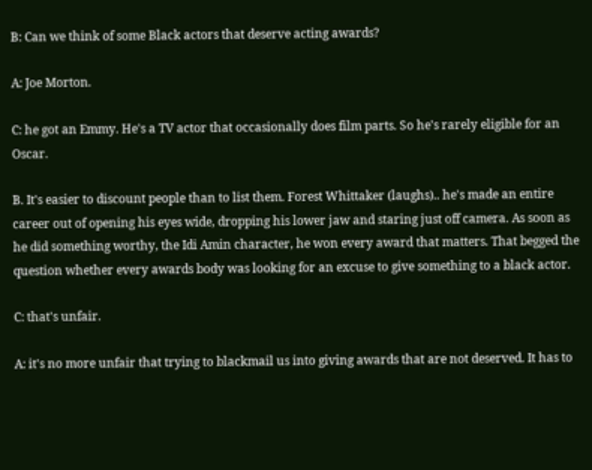B: Can we think of some Black actors that deserve acting awards?

A: Joe Morton.

C: he got an Emmy. He's a TV actor that occasionally does film parts. So he's rarely eligible for an Oscar.

B. It's easier to discount people than to list them. Forest Whittaker (laughs).. he's made an entire career out of opening his eyes wide, dropping his lower jaw and staring just off camera. As soon as he did something worthy, the Idi Amin character, he won every award that matters. That begged the question whether every awards body was looking for an excuse to give something to a black actor.

C: that's unfair.

A: it's no more unfair that trying to blackmail us into giving awards that are not deserved. It has to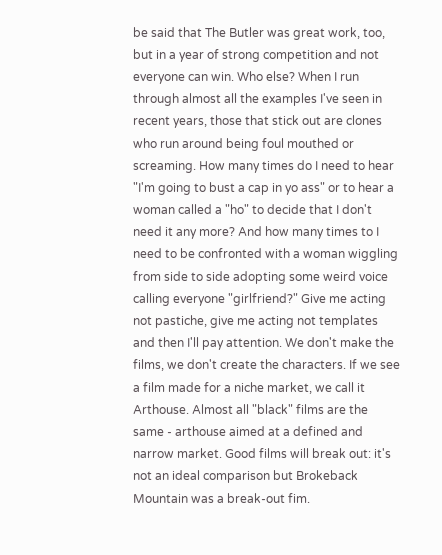be said that The Butler was great work, too, but in a year of strong competition and not everyone can win. Who else? When I run through almost all the examples I've seen in recent years, those that stick out are clones who run around being foul mouthed or screaming. How many times do I need to hear "I'm going to bust a cap in yo ass" or to hear a woman called a "ho" to decide that I don't need it any more? And how many times to I need to be confronted with a woman wiggling from side to side adopting some weird voice calling everyone "girlfriend?" Give me acting not pastiche, give me acting not templates and then I'll pay attention. We don't make the films, we don't create the characters. If we see a film made for a niche market, we call it Arthouse. Almost all "black" films are the same - arthouse aimed at a defined and narrow market. Good films will break out: it's not an ideal comparison but Brokeback Mountain was a break-out fim.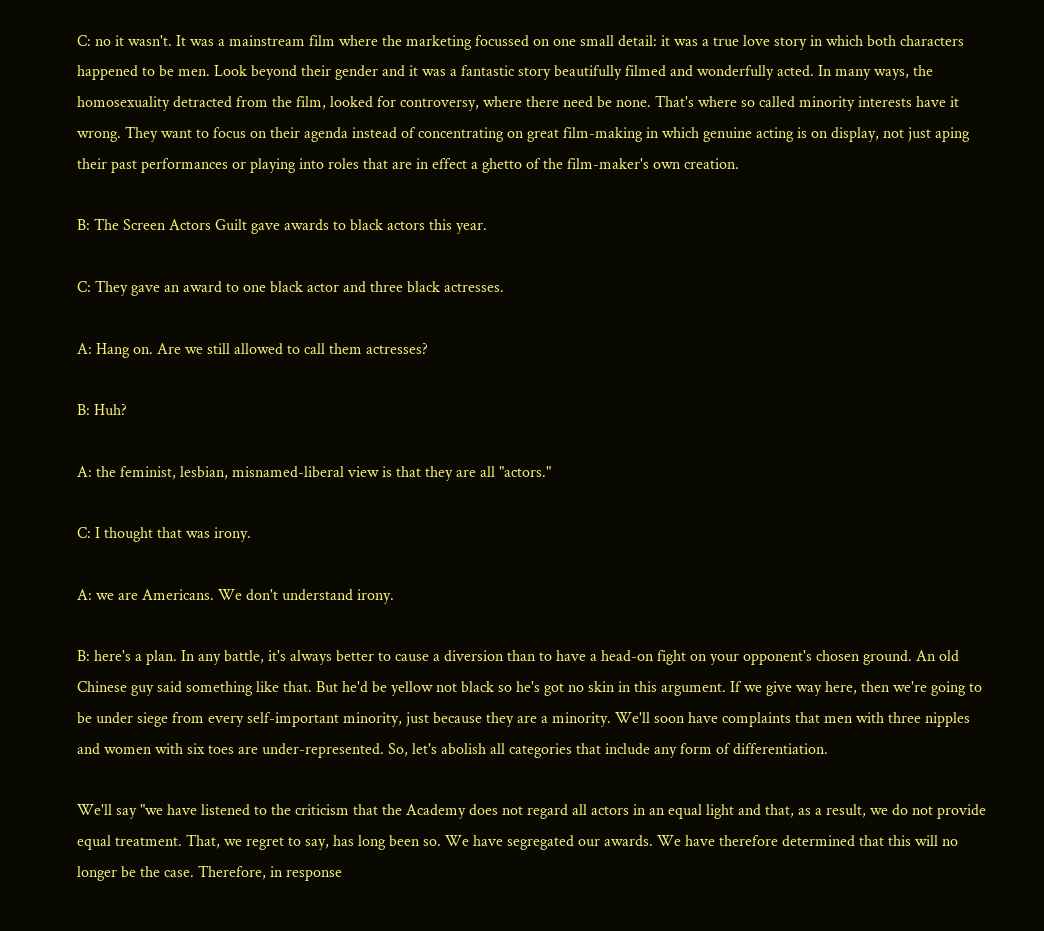C: no it wasn't. It was a mainstream film where the marketing focussed on one small detail: it was a true love story in which both characters happened to be men. Look beyond their gender and it was a fantastic story beautifully filmed and wonderfully acted. In many ways, the homosexuality detracted from the film, looked for controversy, where there need be none. That's where so called minority interests have it wrong. They want to focus on their agenda instead of concentrating on great film-making in which genuine acting is on display, not just aping their past performances or playing into roles that are in effect a ghetto of the film-maker's own creation.

B: The Screen Actors Guilt gave awards to black actors this year.

C: They gave an award to one black actor and three black actresses.

A: Hang on. Are we still allowed to call them actresses?

B: Huh?

A: the feminist, lesbian, misnamed-liberal view is that they are all "actors."

C: I thought that was irony.

A: we are Americans. We don't understand irony.

B: here's a plan. In any battle, it's always better to cause a diversion than to have a head-on fight on your opponent's chosen ground. An old Chinese guy said something like that. But he'd be yellow not black so he's got no skin in this argument. If we give way here, then we're going to be under siege from every self-important minority, just because they are a minority. We'll soon have complaints that men with three nipples and women with six toes are under-represented. So, let's abolish all categories that include any form of differentiation.

We'll say "we have listened to the criticism that the Academy does not regard all actors in an equal light and that, as a result, we do not provide equal treatment. That, we regret to say, has long been so. We have segregated our awards. We have therefore determined that this will no longer be the case. Therefore, in response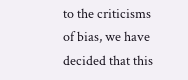to the criticisms of bias, we have decided that this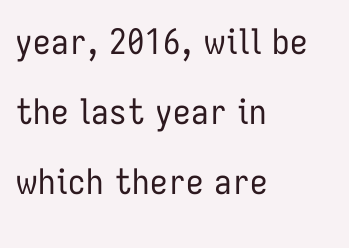year, 2016, will be the last year in which there are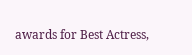awards for Best Actress,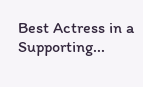Best Actress in a Supporting...